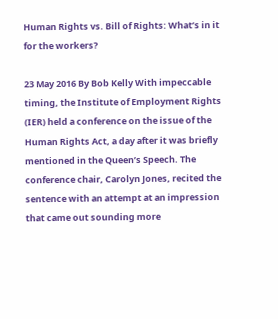Human Rights vs. Bill of Rights: What’s in it for the workers?

23 May 2016 By Bob Kelly With impeccable timing, the Institute of Employment Rights (IER) held a conference on the issue of the Human Rights Act, a day after it was briefly mentioned in the Queen’s Speech. The conference chair, Carolyn Jones, recited the sentence with an attempt at an impression that came out sounding more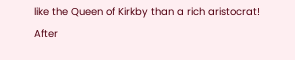like the Queen of Kirkby than a rich aristocrat! After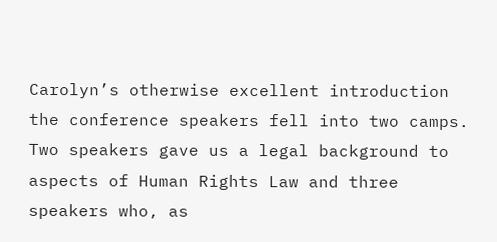Carolyn’s otherwise excellent introduction the conference speakers fell into two camps. Two speakers gave us a legal background to aspects of Human Rights Law and three speakers who, as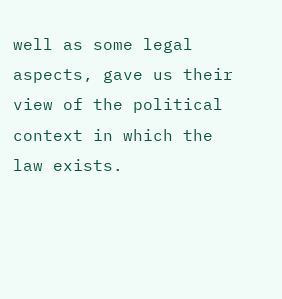well as some legal aspects, gave us their view of the political context in which the law exists.